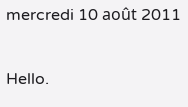mercredi 10 août 2011

Hello.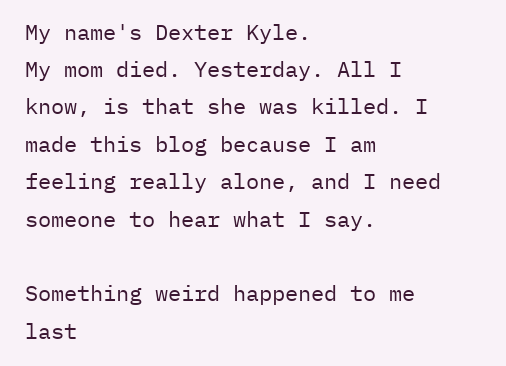My name's Dexter Kyle.
My mom died. Yesterday. All I know, is that she was killed. I made this blog because I am feeling really alone, and I need someone to hear what I say.

Something weird happened to me last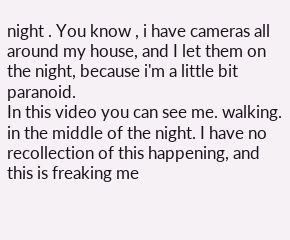night . You know , i have cameras all around my house, and I let them on the night, because i'm a little bit paranoid.
In this video you can see me. walking. in the middle of the night. I have no recollection of this happening, and this is freaking me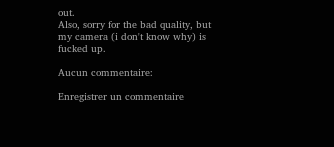out.
Also, sorry for the bad quality, but my camera (i don't know why) is fucked up.

Aucun commentaire:

Enregistrer un commentaire